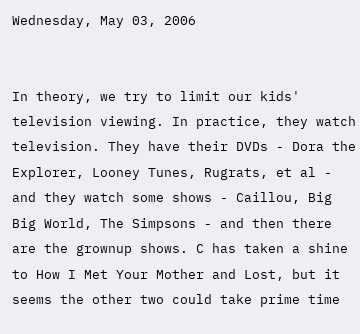Wednesday, May 03, 2006


In theory, we try to limit our kids' television viewing. In practice, they watch television. They have their DVDs - Dora the Explorer, Looney Tunes, Rugrats, et al - and they watch some shows - Caillou, Big Big World, The Simpsons - and then there are the grownup shows. C has taken a shine to How I Met Your Mother and Lost, but it seems the other two could take prime time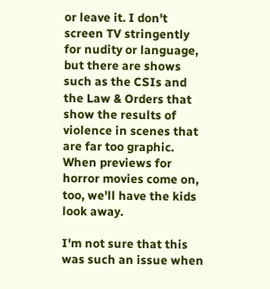or leave it. I don't screen TV stringently for nudity or language, but there are shows such as the CSIs and the Law & Orders that show the results of violence in scenes that are far too graphic. When previews for horror movies come on, too, we'll have the kids look away.

I'm not sure that this was such an issue when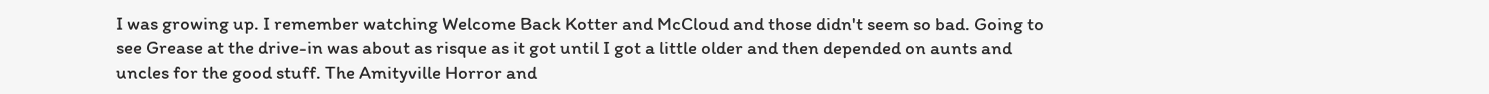I was growing up. I remember watching Welcome Back Kotter and McCloud and those didn't seem so bad. Going to see Grease at the drive-in was about as risque as it got until I got a little older and then depended on aunts and uncles for the good stuff. The Amityville Horror and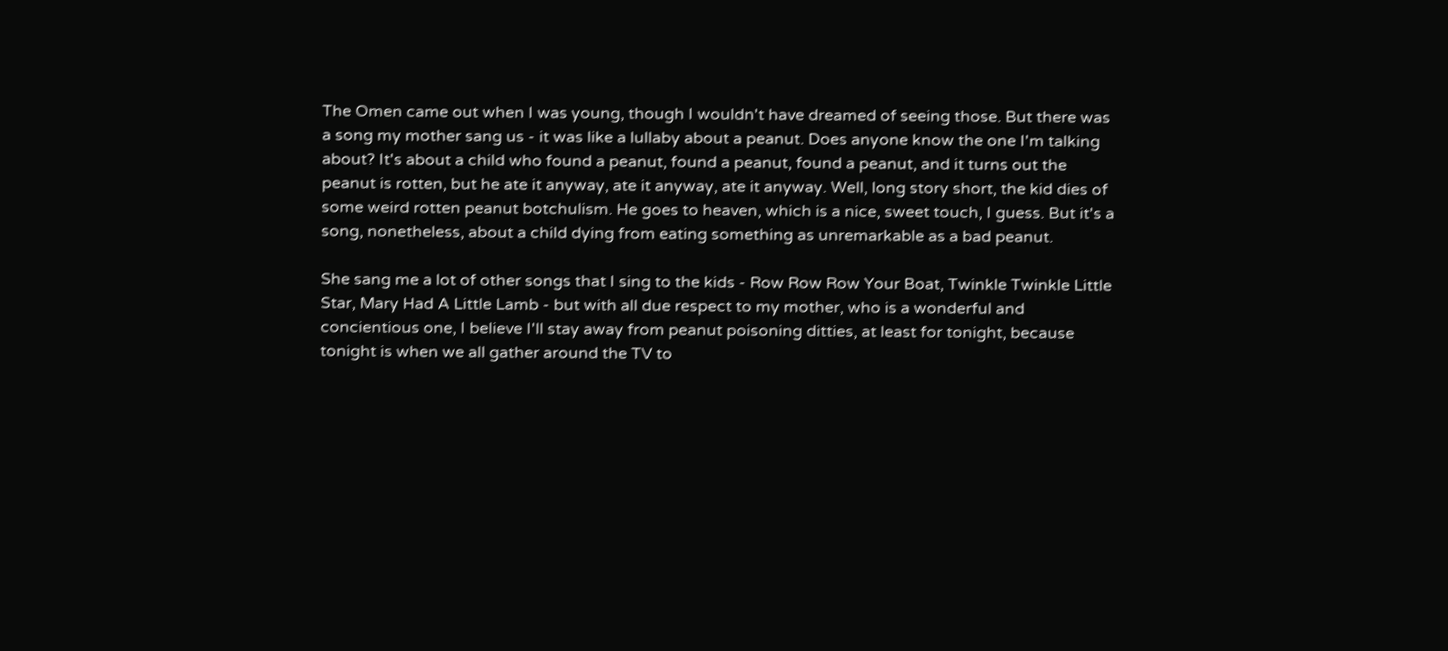The Omen came out when I was young, though I wouldn't have dreamed of seeing those. But there was a song my mother sang us - it was like a lullaby about a peanut. Does anyone know the one I'm talking about? It's about a child who found a peanut, found a peanut, found a peanut, and it turns out the peanut is rotten, but he ate it anyway, ate it anyway, ate it anyway. Well, long story short, the kid dies of some weird rotten peanut botchulism. He goes to heaven, which is a nice, sweet touch, I guess. But it's a song, nonetheless, about a child dying from eating something as unremarkable as a bad peanut.

She sang me a lot of other songs that I sing to the kids - Row Row Row Your Boat, Twinkle Twinkle Little Star, Mary Had A Little Lamb - but with all due respect to my mother, who is a wonderful and concientious one, I believe I'll stay away from peanut poisoning ditties, at least for tonight, because tonight is when we all gather around the TV to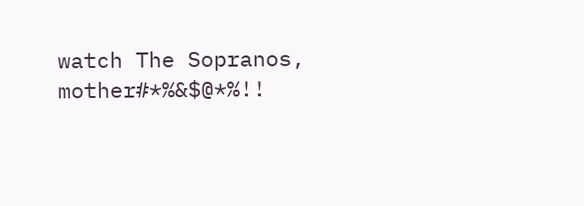watch The Sopranos, mother#*%&$@*%!!